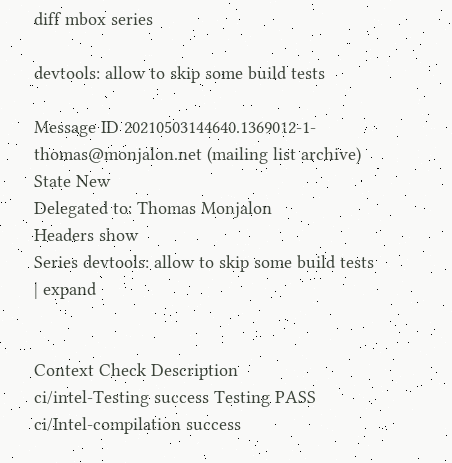diff mbox series

devtools: allow to skip some build tests

Message ID 20210503144640.1369012-1-thomas@monjalon.net (mailing list archive)
State New
Delegated to: Thomas Monjalon
Headers show
Series devtools: allow to skip some build tests | expand


Context Check Description
ci/intel-Testing success Testing PASS
ci/Intel-compilation success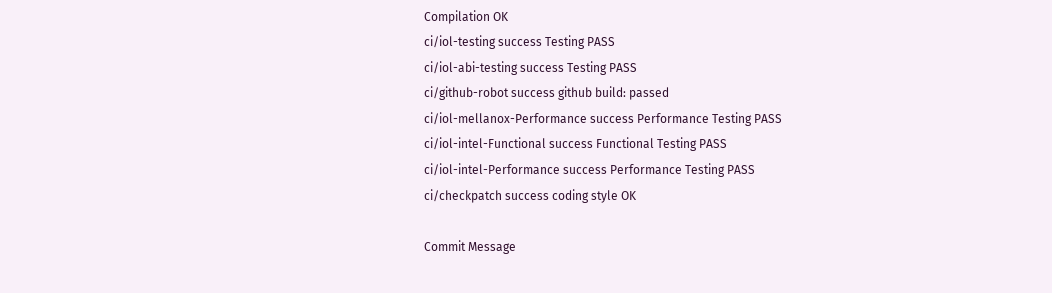Compilation OK
ci/iol-testing success Testing PASS
ci/iol-abi-testing success Testing PASS
ci/github-robot success github build: passed
ci/iol-mellanox-Performance success Performance Testing PASS
ci/iol-intel-Functional success Functional Testing PASS
ci/iol-intel-Performance success Performance Testing PASS
ci/checkpatch success coding style OK

Commit Message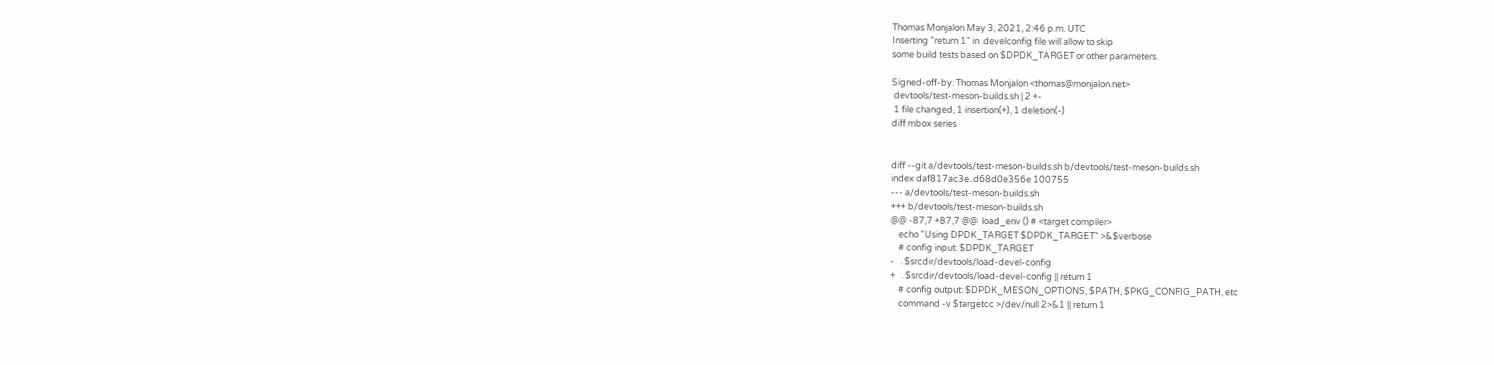Thomas Monjalon May 3, 2021, 2:46 p.m. UTC
Inserting "return 1" in .develconfig file will allow to skip
some build tests based on $DPDK_TARGET or other parameters.

Signed-off-by: Thomas Monjalon <thomas@monjalon.net>
 devtools/test-meson-builds.sh | 2 +-
 1 file changed, 1 insertion(+), 1 deletion(-)
diff mbox series


diff --git a/devtools/test-meson-builds.sh b/devtools/test-meson-builds.sh
index daf817ac3e..d68d0e356e 100755
--- a/devtools/test-meson-builds.sh
+++ b/devtools/test-meson-builds.sh
@@ -87,7 +87,7 @@  load_env () # <target compiler>
    echo "Using DPDK_TARGET $DPDK_TARGET" >&$verbose
    # config input: $DPDK_TARGET
-   . $srcdir/devtools/load-devel-config
+   . $srcdir/devtools/load-devel-config || return 1
    # config output: $DPDK_MESON_OPTIONS, $PATH, $PKG_CONFIG_PATH, etc
    command -v $targetcc >/dev/null 2>&1 || return 1